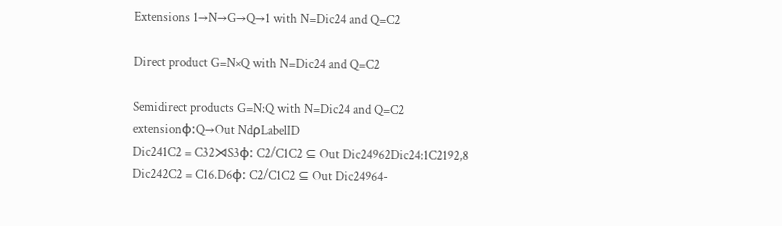Extensions 1→N→G→Q→1 with N=Dic24 and Q=C2

Direct product G=N×Q with N=Dic24 and Q=C2

Semidirect products G=N:Q with N=Dic24 and Q=C2
extensionφ:Q→Out NdρLabelID
Dic241C2 = C32⋊S3φ: C2/C1C2 ⊆ Out Dic24962Dic24:1C2192,8
Dic242C2 = C16.D6φ: C2/C1C2 ⊆ Out Dic24964-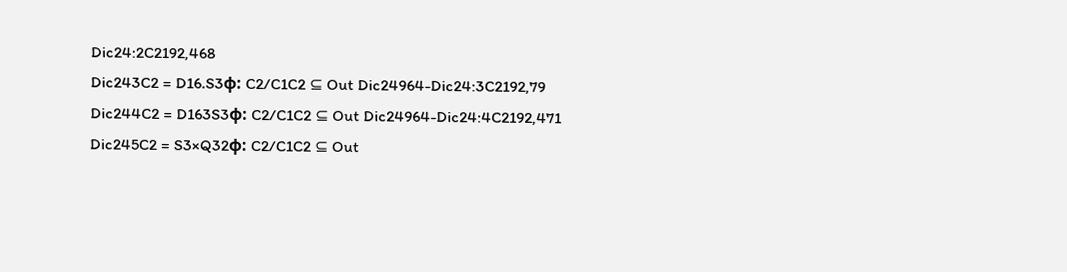Dic24:2C2192,468
Dic243C2 = D16.S3φ: C2/C1C2 ⊆ Out Dic24964-Dic24:3C2192,79
Dic244C2 = D163S3φ: C2/C1C2 ⊆ Out Dic24964-Dic24:4C2192,471
Dic245C2 = S3×Q32φ: C2/C1C2 ⊆ Out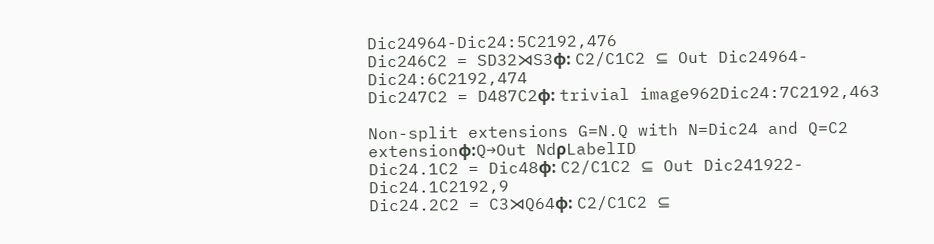Dic24964-Dic24:5C2192,476
Dic246C2 = SD32⋊S3φ: C2/C1C2 ⊆ Out Dic24964-Dic24:6C2192,474
Dic247C2 = D487C2φ: trivial image962Dic24:7C2192,463

Non-split extensions G=N.Q with N=Dic24 and Q=C2
extensionφ:Q→Out NdρLabelID
Dic24.1C2 = Dic48φ: C2/C1C2 ⊆ Out Dic241922-Dic24.1C2192,9
Dic24.2C2 = C3⋊Q64φ: C2/C1C2 ⊆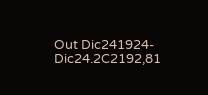Out Dic241924-Dic24.2C2192,81